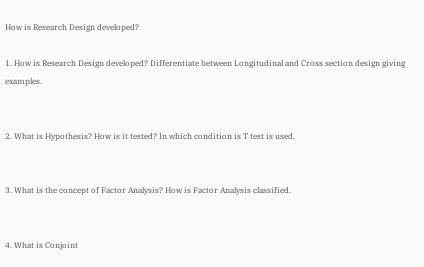How is Research Design developed?

1. How is Research Design developed? Differentiate between Longitudinal and Cross section design giving examples.


2. What is Hypothesis? How is it tested? In which condition is T test is used.


3. What is the concept of Factor Analysis? How is Factor Analysis classified.


4. What is Conjoint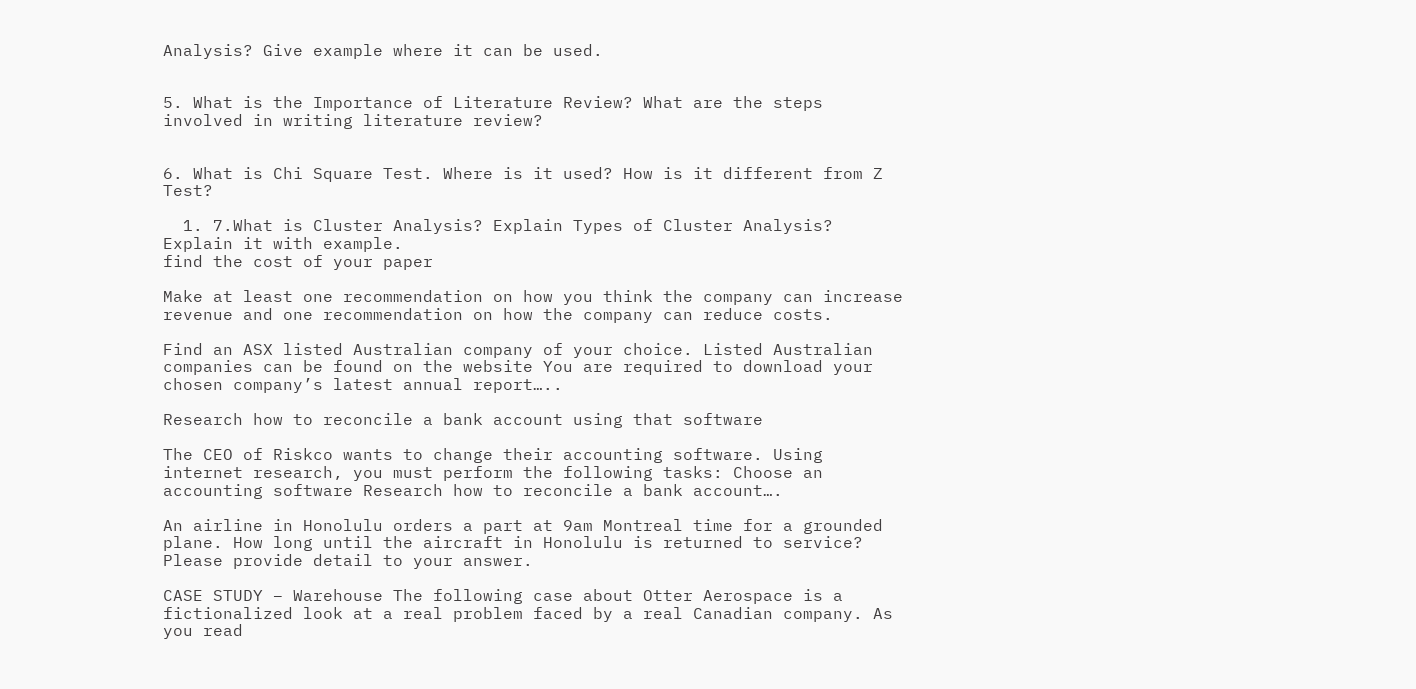Analysis? Give example where it can be used.


5. What is the Importance of Literature Review? What are the steps involved in writing literature review?


6. What is Chi Square Test. Where is it used? How is it different from Z Test?

  1. 7.What is Cluster Analysis? Explain Types of Cluster Analysis? Explain it with example.
find the cost of your paper

Make at least one recommendation on how you think the company can increase revenue and one recommendation on how the company can reduce costs.

Find an ASX listed Australian company of your choice. Listed Australian companies can be found on the website You are required to download your chosen company’s latest annual report…..

Research how to reconcile a bank account using that software

The CEO of Riskco wants to change their accounting software. Using internet research, you must perform the following tasks: Choose an accounting software Research how to reconcile a bank account….

An airline in Honolulu orders a part at 9am Montreal time for a grounded plane. How long until the aircraft in Honolulu is returned to service? Please provide detail to your answer.

CASE STUDY – Warehouse The following case about Otter Aerospace is a fictionalized look at a real problem faced by a real Canadian company. As you read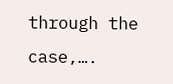through the case,….